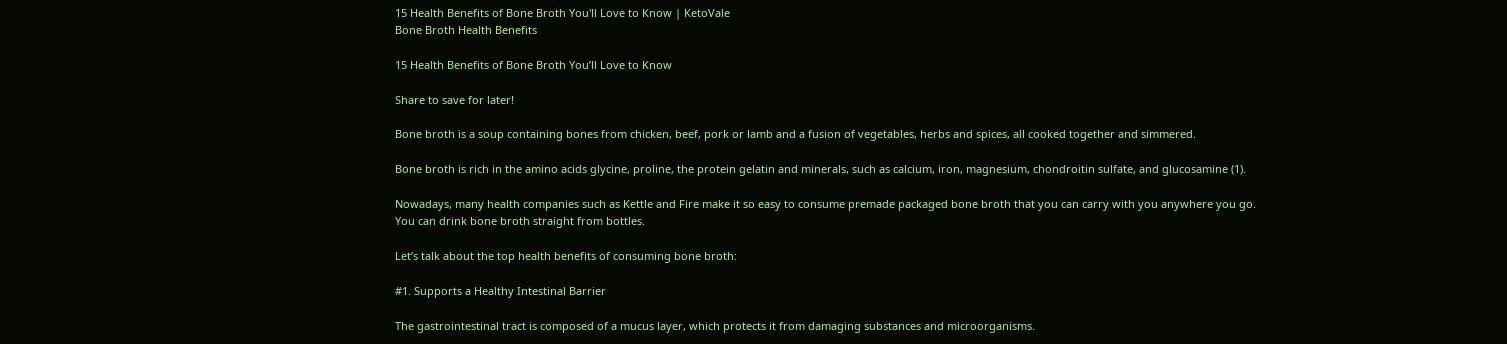15 Health Benefits of Bone Broth You'll Love to Know | KetoVale
Bone Broth Health Benefits

15 Health Benefits of Bone Broth You’ll Love to Know

Share to save for later!

Bone broth is a soup containing bones from chicken, beef, pork or lamb and a fusion of vegetables, herbs and spices, all cooked together and simmered.

Bone broth is rich in the amino acids glycine, proline, the protein gelatin and minerals, such as calcium, iron, magnesium, chondroitin sulfate, and glucosamine (1).

Nowadays, many health companies such as Kettle and Fire make it so easy to consume premade packaged bone broth that you can carry with you anywhere you go. You can drink bone broth straight from bottles.

Let’s talk about the top health benefits of consuming bone broth:

#1. Supports a Healthy Intestinal Barrier

The gastrointestinal tract is composed of a mucus layer, which protects it from damaging substances and microorganisms.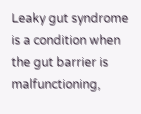Leaky gut syndrome is a condition when the gut barrier is malfunctioning,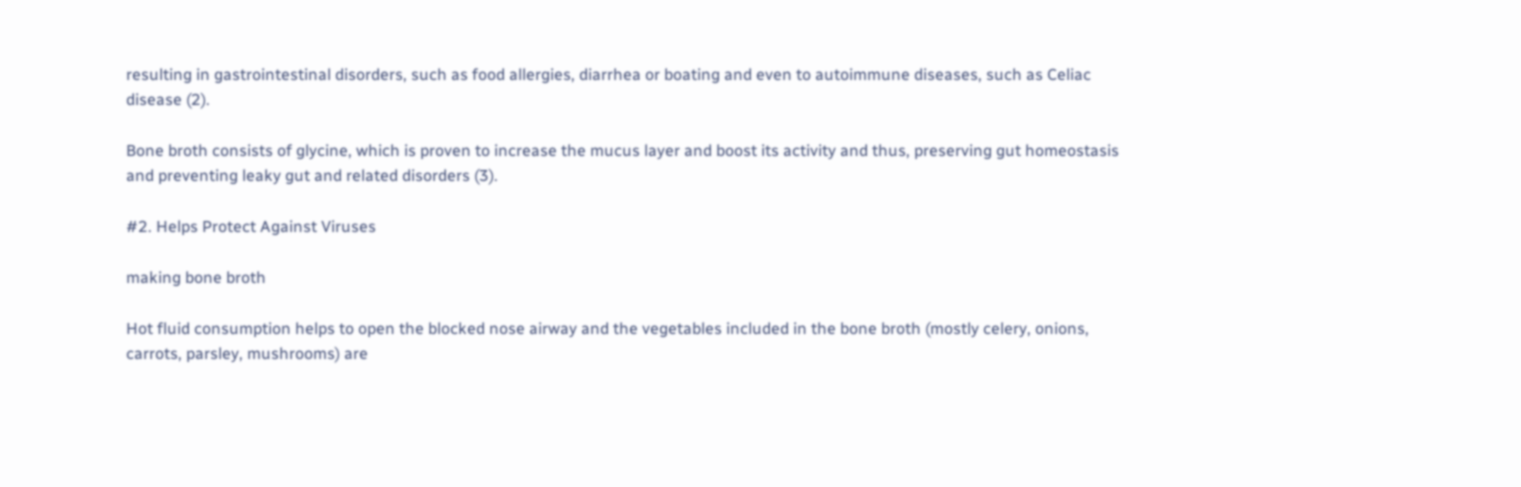resulting in gastrointestinal disorders, such as food allergies, diarrhea or boating and even to autoimmune diseases, such as Celiac disease (2).

Bone broth consists of glycine, which is proven to increase the mucus layer and boost its activity and thus, preserving gut homeostasis and preventing leaky gut and related disorders (3).

#2. Helps Protect Against Viruses

making bone broth

Hot fluid consumption helps to open the blocked nose airway and the vegetables included in the bone broth (mostly celery, onions, carrots, parsley, mushrooms) are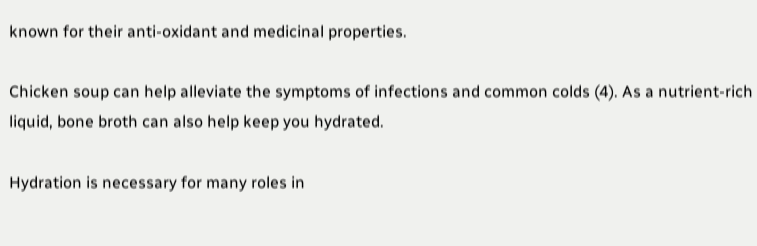known for their anti-oxidant and medicinal properties.

Chicken soup can help alleviate the symptoms of infections and common colds (4). As a nutrient-rich liquid, bone broth can also help keep you hydrated.

Hydration is necessary for many roles in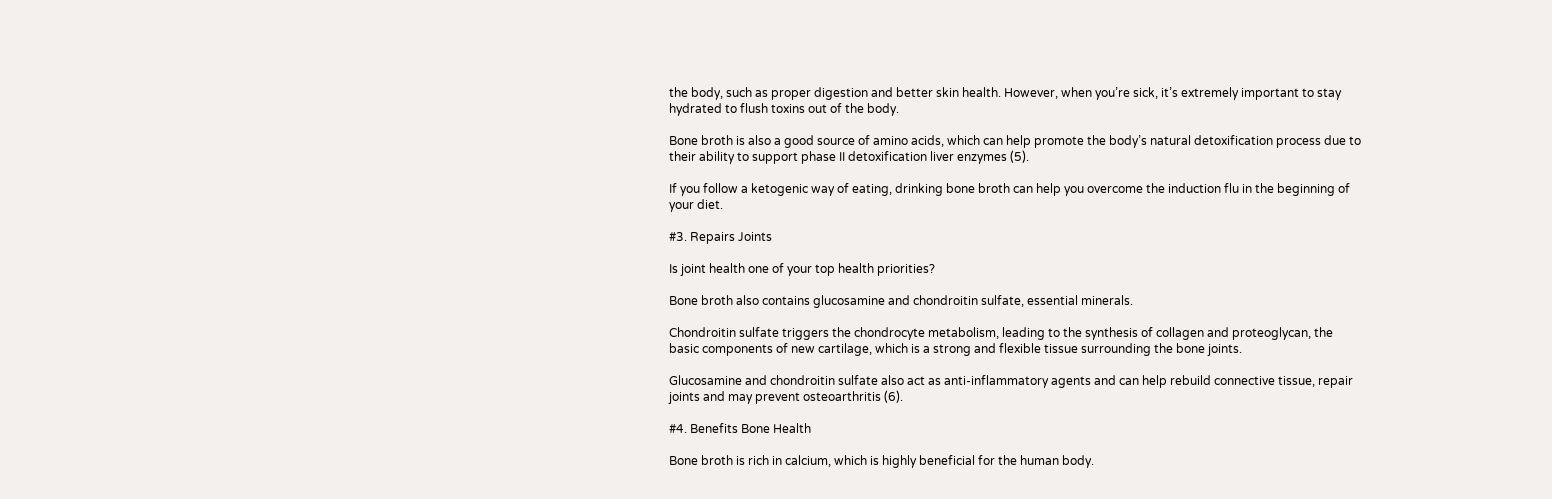the body, such as proper digestion and better skin health. However, when you’re sick, it’s extremely important to stay hydrated to flush toxins out of the body.

Bone broth is also a good source of amino acids, which can help promote the body’s natural detoxification process due to their ability to support phase II detoxification liver enzymes (5).

If you follow a ketogenic way of eating, drinking bone broth can help you overcome the induction flu in the beginning of your diet.

#3. Repairs Joints

Is joint health one of your top health priorities?

Bone broth also contains glucosamine and chondroitin sulfate, essential minerals.

Chondroitin sulfate triggers the chondrocyte metabolism, leading to the synthesis of collagen and proteoglycan, the basic components of new cartilage, which is a strong and flexible tissue surrounding the bone joints.

Glucosamine and chondroitin sulfate also act as anti-inflammatory agents and can help rebuild connective tissue, repair joints and may prevent osteoarthritis (6).

#4. Benefits Bone Health

Bone broth is rich in calcium, which is highly beneficial for the human body.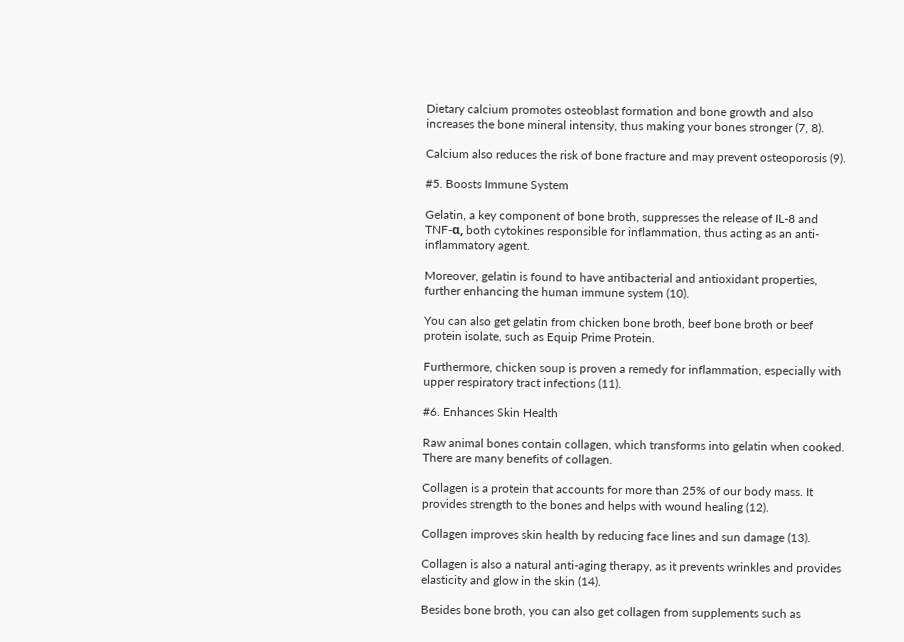Dietary calcium promotes osteoblast formation and bone growth and also increases the bone mineral intensity, thus making your bones stronger (7, 8).

Calcium also reduces the risk of bone fracture and may prevent osteoporosis (9).

#5. Boosts Immune System

Gelatin, a key component of bone broth, suppresses the release of IL-8 and TNF-α, both cytokines responsible for inflammation, thus acting as an anti-inflammatory agent.

Moreover, gelatin is found to have antibacterial and antioxidant properties, further enhancing the human immune system (10).

You can also get gelatin from chicken bone broth, beef bone broth or beef protein isolate, such as Equip Prime Protein.

Furthermore, chicken soup is proven a remedy for inflammation, especially with upper respiratory tract infections (11).

#6. Enhances Skin Health

Raw animal bones contain collagen, which transforms into gelatin when cooked. There are many benefits of collagen.

Collagen is a protein that accounts for more than 25% of our body mass. It provides strength to the bones and helps with wound healing (12).

Collagen improves skin health by reducing face lines and sun damage (13).

Collagen is also a natural anti-aging therapy, as it prevents wrinkles and provides elasticity and glow in the skin (14).

Besides bone broth, you can also get collagen from supplements such as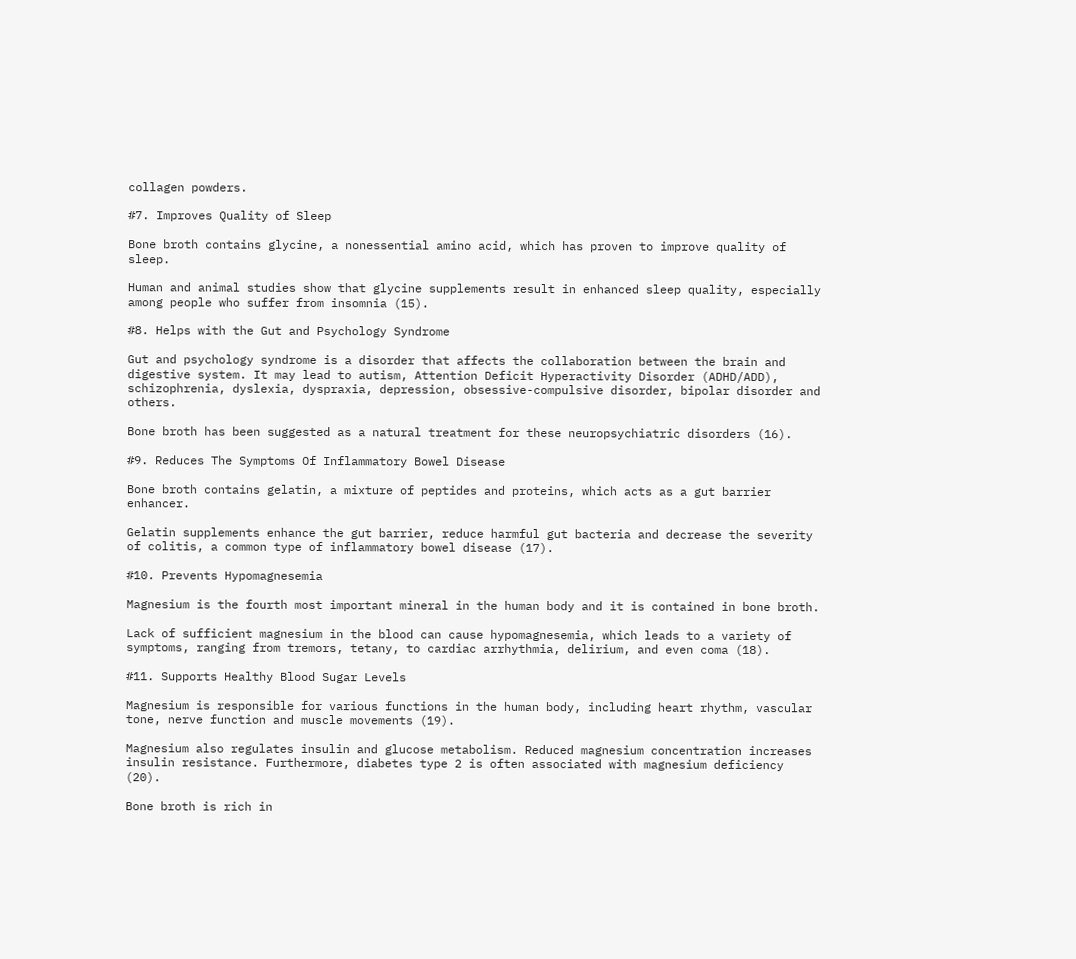collagen powders.

#7. Improves Quality of Sleep

Bone broth contains glycine, a nonessential amino acid, which has proven to improve quality of sleep.

Human and animal studies show that glycine supplements result in enhanced sleep quality, especially among people who suffer from insomnia (15).

#8. Helps with the Gut and Psychology Syndrome

Gut and psychology syndrome is a disorder that affects the collaboration between the brain and digestive system. It may lead to autism, Attention Deficit Hyperactivity Disorder (ADHD/ADD), schizophrenia, dyslexia, dyspraxia, depression, obsessive-compulsive disorder, bipolar disorder and others.

Bone broth has been suggested as a natural treatment for these neuropsychiatric disorders (16).

#9. Reduces The Symptoms Of Inflammatory Bowel Disease

Bone broth contains gelatin, a mixture of peptides and proteins, which acts as a gut barrier enhancer.

Gelatin supplements enhance the gut barrier, reduce harmful gut bacteria and decrease the severity of colitis, a common type of inflammatory bowel disease (17).

#10. Prevents Hypomagnesemia

Magnesium is the fourth most important mineral in the human body and it is contained in bone broth.

Lack of sufficient magnesium in the blood can cause hypomagnesemia, which leads to a variety of symptoms, ranging from tremors, tetany, to cardiac arrhythmia, delirium, and even coma (18).

#11. Supports Healthy Blood Sugar Levels

Magnesium is responsible for various functions in the human body, including heart rhythm, vascular tone, nerve function and muscle movements (19).

Magnesium also regulates insulin and glucose metabolism. Reduced magnesium concentration increases insulin resistance. Furthermore, diabetes type 2 is often associated with magnesium deficiency (20).

Bone broth is rich in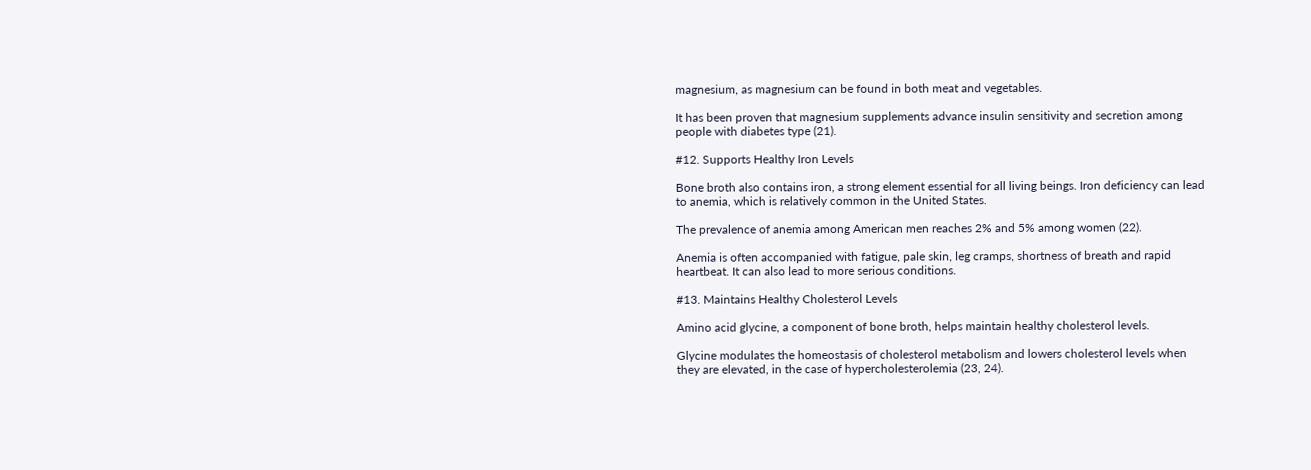magnesium, as magnesium can be found in both meat and vegetables.

It has been proven that magnesium supplements advance insulin sensitivity and secretion among people with diabetes type (21).

#12. Supports Healthy Iron Levels

Bone broth also contains iron, a strong element essential for all living beings. Iron deficiency can lead to anemia, which is relatively common in the United States.

The prevalence of anemia among American men reaches 2% and 5% among women (22).

Anemia is often accompanied with fatigue, pale skin, leg cramps, shortness of breath and rapid heartbeat. It can also lead to more serious conditions.

#13. Maintains Healthy Cholesterol Levels

Amino acid glycine, a component of bone broth, helps maintain healthy cholesterol levels.

Glycine modulates the homeostasis of cholesterol metabolism and lowers cholesterol levels when they are elevated, in the case of hypercholesterolemia (23, 24).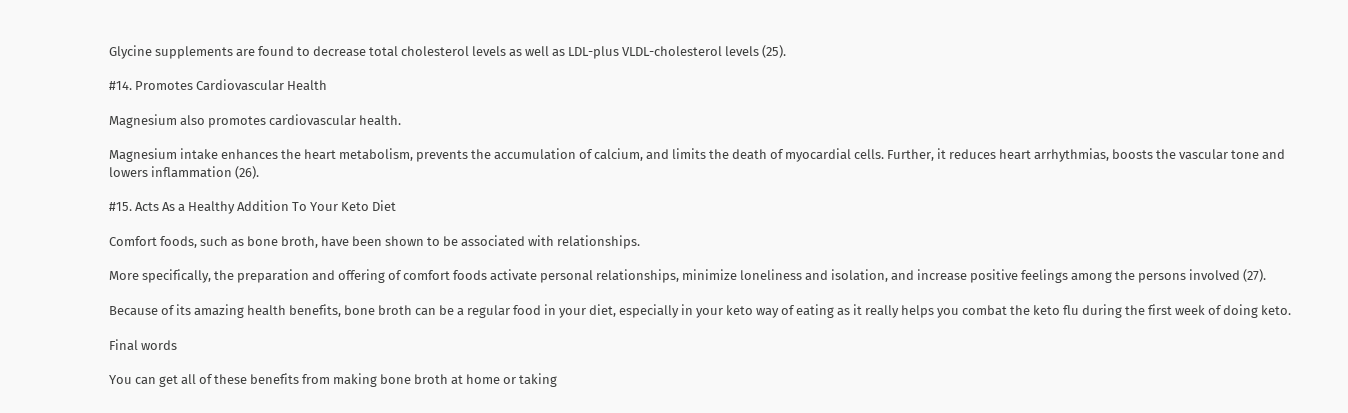Glycine supplements are found to decrease total cholesterol levels as well as LDL-plus VLDL-cholesterol levels (25).

#14. Promotes Cardiovascular Health

Magnesium also promotes cardiovascular health.

Magnesium intake enhances the heart metabolism, prevents the accumulation of calcium, and limits the death of myocardial cells. Further, it reduces heart arrhythmias, boosts the vascular tone and lowers inflammation (26).

#15. Acts As a Healthy Addition To Your Keto Diet

Comfort foods, such as bone broth, have been shown to be associated with relationships.

More specifically, the preparation and offering of comfort foods activate personal relationships, minimize loneliness and isolation, and increase positive feelings among the persons involved (27).

Because of its amazing health benefits, bone broth can be a regular food in your diet, especially in your keto way of eating as it really helps you combat the keto flu during the first week of doing keto.

Final words

You can get all of these benefits from making bone broth at home or taking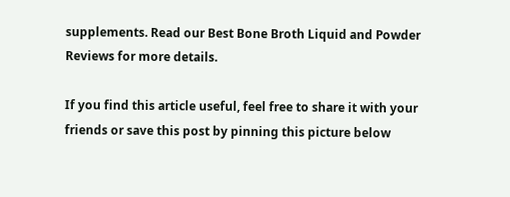supplements. Read our Best Bone Broth Liquid and Powder Reviews for more details.

If you find this article useful, feel free to share it with your friends or save this post by pinning this picture below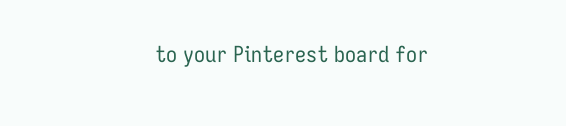to your Pinterest board for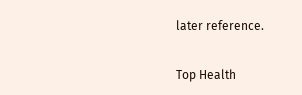later reference.

Top Health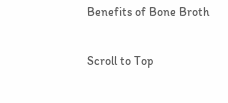Benefits of Bone Broth

Scroll to Top